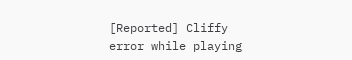[Reported] Cliffy error while playing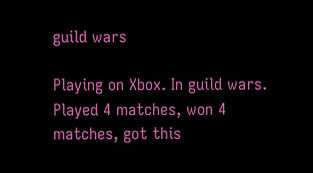guild wars

Playing on Xbox. In guild wars. Played 4 matches, won 4 matches, got this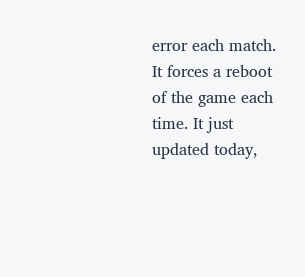error each match. It forces a reboot of the game each time. It just updated today,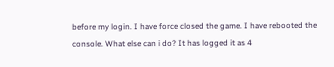before my login. I have force closed the game. I have rebooted the console. What else can i do? It has logged it as 4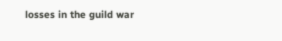losses in the guild war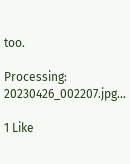too.

Processing: 20230426_002207.jpg…

1 Like